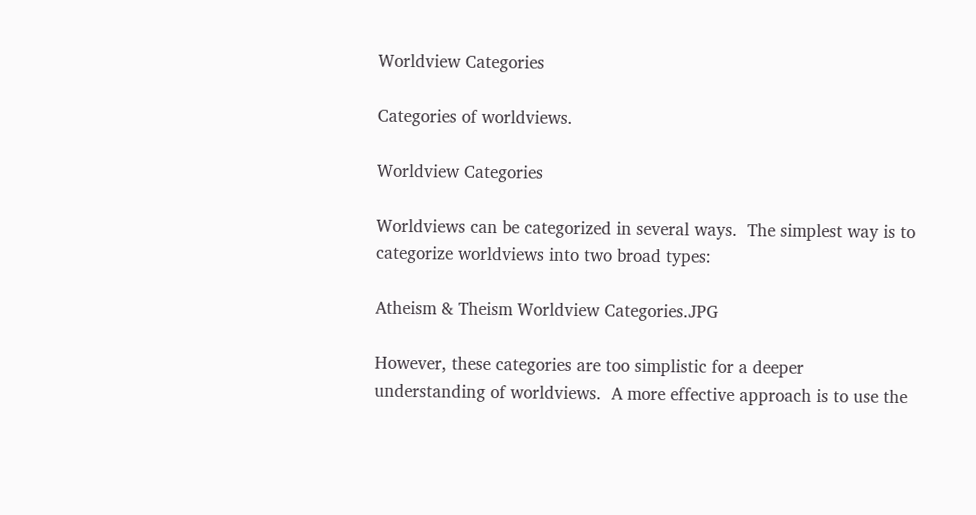Worldview Categories

Categories of worldviews.

Worldview Categories

Worldviews can be categorized in several ways.  The simplest way is to categorize worldviews into two broad types:

Atheism & Theism Worldview Categories.JPG

However, these categories are too simplistic for a deeper understanding of worldviews.  A more effective approach is to use the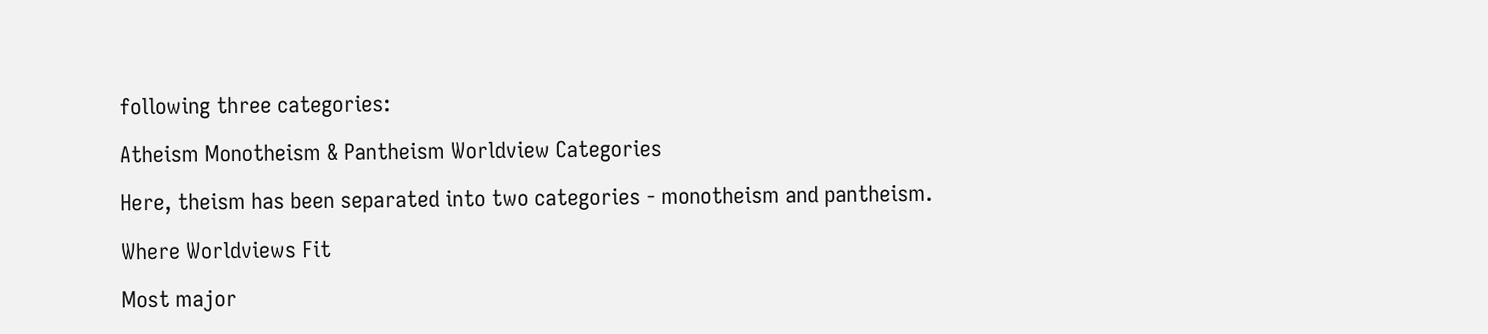following three categories:

Atheism Monotheism & Pantheism Worldview Categories

Here, theism has been separated into two categories - monotheism and pantheism.

Where Worldviews Fit

Most major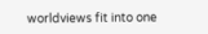worldviews fit into one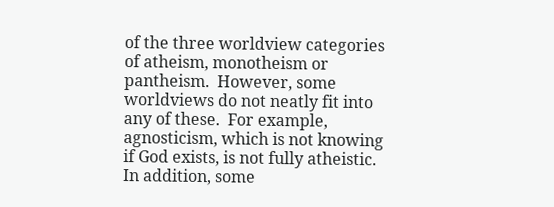of the three worldview categories of atheism, monotheism or pantheism.  However, some worldviews do not neatly fit into any of these.  For example, agnosticism, which is not knowing if God exists, is not fully atheistic.  In addition, some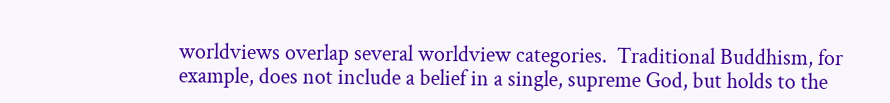worldviews overlap several worldview categories.  Traditional Buddhism, for example, does not include a belief in a single, supreme God, but holds to the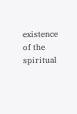existence of the spiritual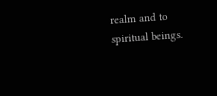realm and to spiritual beings.